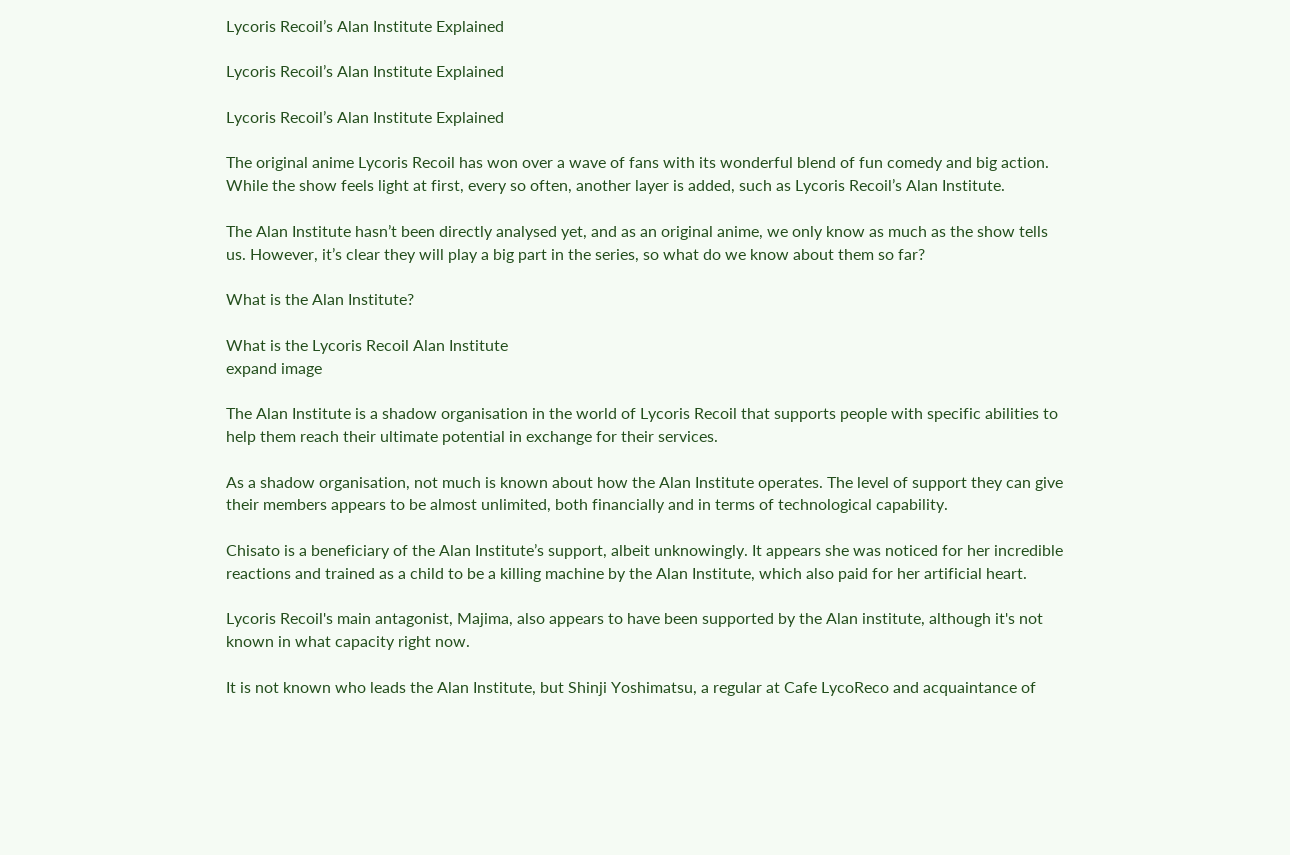Lycoris Recoil’s Alan Institute Explained

Lycoris Recoil’s Alan Institute Explained

Lycoris Recoil’s Alan Institute Explained

The original anime Lycoris Recoil has won over a wave of fans with its wonderful blend of fun comedy and big action. While the show feels light at first, every so often, another layer is added, such as Lycoris Recoil’s Alan Institute.

The Alan Institute hasn’t been directly analysed yet, and as an original anime, we only know as much as the show tells us. However, it’s clear they will play a big part in the series, so what do we know about them so far?

What is the Alan Institute?

What is the Lycoris Recoil Alan Institute
expand image

The Alan Institute is a shadow organisation in the world of Lycoris Recoil that supports people with specific abilities to help them reach their ultimate potential in exchange for their services.

As a shadow organisation, not much is known about how the Alan Institute operates. The level of support they can give their members appears to be almost unlimited, both financially and in terms of technological capability.

Chisato is a beneficiary of the Alan Institute’s support, albeit unknowingly. It appears she was noticed for her incredible reactions and trained as a child to be a killing machine by the Alan Institute, which also paid for her artificial heart.

Lycoris Recoil's main antagonist, Majima, also appears to have been supported by the Alan institute, although it's not known in what capacity right now.

It is not known who leads the Alan Institute, but Shinji Yoshimatsu, a regular at Cafe LycoReco and acquaintance of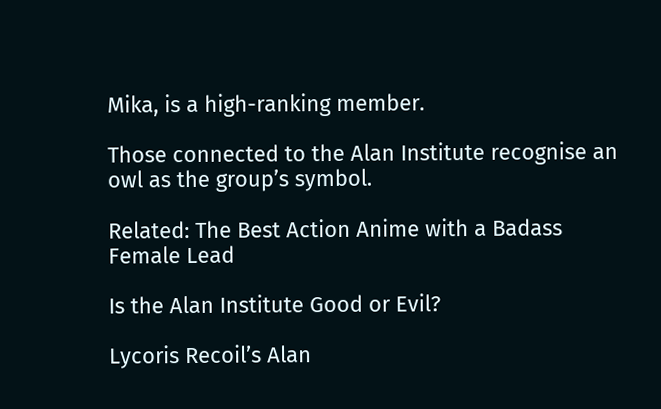Mika, is a high-ranking member.

Those connected to the Alan Institute recognise an owl as the group’s symbol.

Related: The Best Action Anime with a Badass Female Lead

Is the Alan Institute Good or Evil?

Lycoris Recoil’s Alan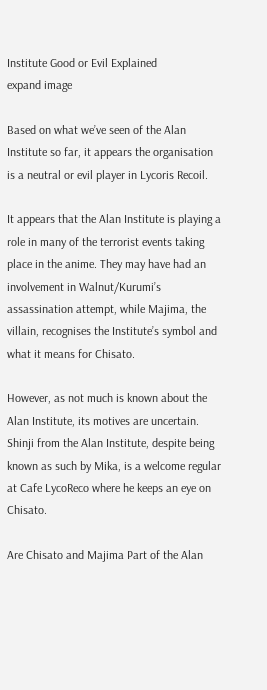Institute Good or Evil Explained
expand image

Based on what we’ve seen of the Alan Institute so far, it appears the organisation is a neutral or evil player in Lycoris Recoil.

It appears that the Alan Institute is playing a role in many of the terrorist events taking place in the anime. They may have had an involvement in Walnut/Kurumi’s assassination attempt, while Majima, the villain, recognises the Institute’s symbol and what it means for Chisato.

However, as not much is known about the Alan Institute, its motives are uncertain. Shinji from the Alan Institute, despite being known as such by Mika, is a welcome regular at Cafe LycoReco where he keeps an eye on Chisato.

Are Chisato and Majima Part of the Alan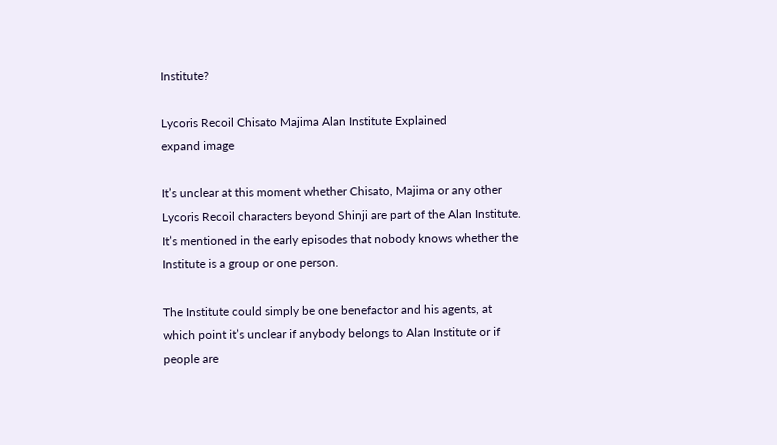Institute?

Lycoris Recoil Chisato Majima Alan Institute Explained
expand image

It’s unclear at this moment whether Chisato, Majima or any other Lycoris Recoil characters beyond Shinji are part of the Alan Institute. It’s mentioned in the early episodes that nobody knows whether the Institute is a group or one person.

The Institute could simply be one benefactor and his agents, at which point it’s unclear if anybody belongs to Alan Institute or if people are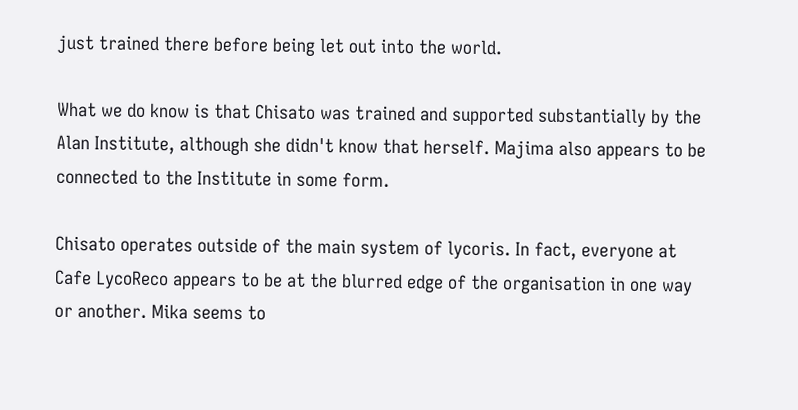just trained there before being let out into the world.

What we do know is that Chisato was trained and supported substantially by the Alan Institute, although she didn't know that herself. Majima also appears to be connected to the Institute in some form.

Chisato operates outside of the main system of lycoris. In fact, everyone at Cafe LycoReco appears to be at the blurred edge of the organisation in one way or another. Mika seems to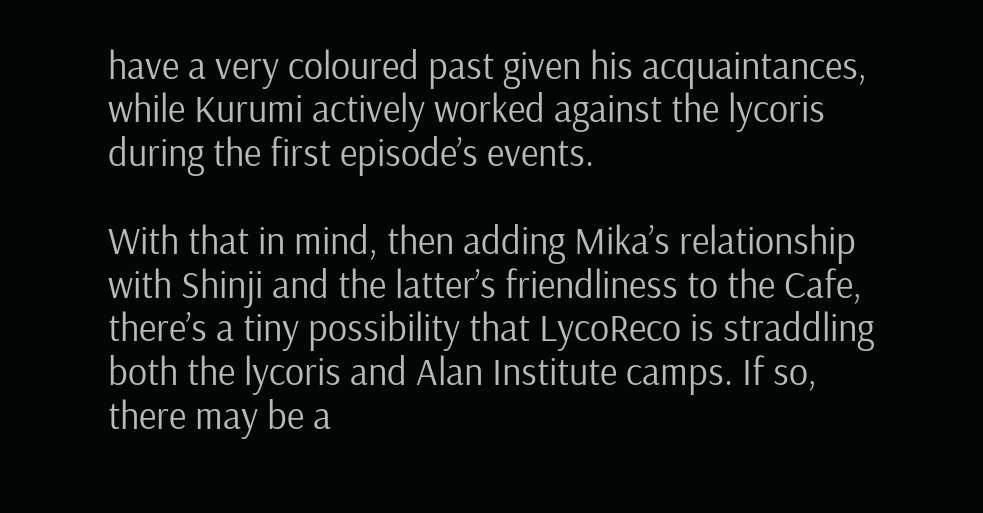have a very coloured past given his acquaintances, while Kurumi actively worked against the lycoris during the first episode’s events.

With that in mind, then adding Mika’s relationship with Shinji and the latter’s friendliness to the Cafe, there’s a tiny possibility that LycoReco is straddling both the lycoris and Alan Institute camps. If so, there may be a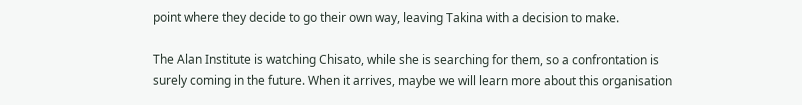point where they decide to go their own way, leaving Takina with a decision to make.

The Alan Institute is watching Chisato, while she is searching for them, so a confrontation is surely coming in the future. When it arrives, maybe we will learn more about this organisation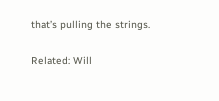that’s pulling the strings.

Related: Will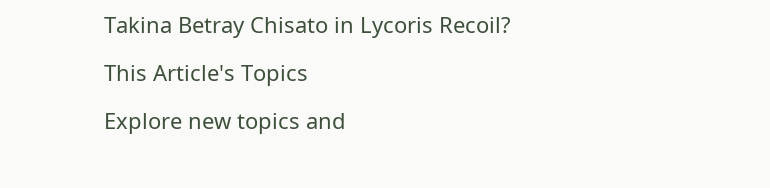Takina Betray Chisato in Lycoris Recoil?

This Article's Topics

Explore new topics and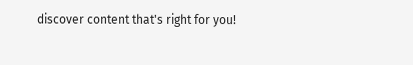discover content that's right for you!